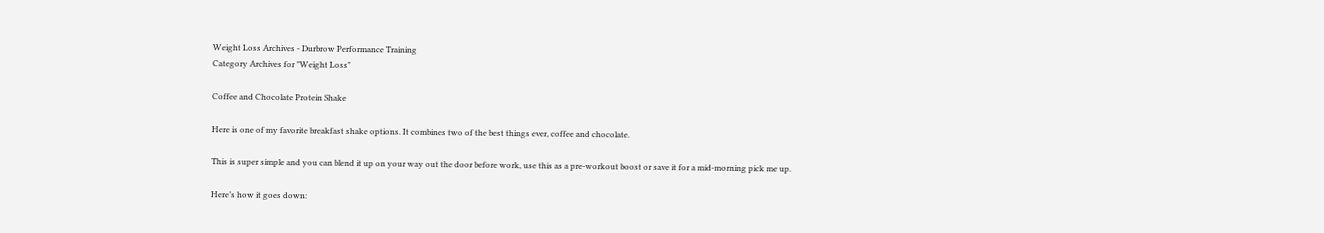Weight Loss Archives - Durbrow Performance Training
Category Archives for "Weight Loss"

Coffee and Chocolate Protein Shake

Here is one of my favorite breakfast shake options. It combines two of the best things ever, coffee and chocolate.

This is super simple and you can blend it up on your way out the door before work, use this as a pre-workout boost or save it for a mid-morning pick me up.

Here’s how it goes down: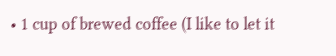• 1 cup of brewed coffee (I like to let it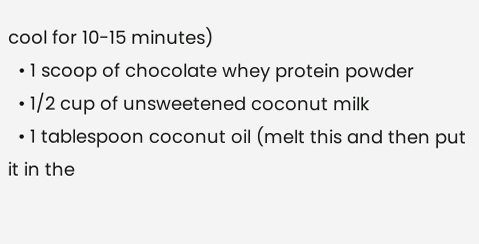cool for 10-15 minutes)
  • 1 scoop of chocolate whey protein powder
  • 1/2 cup of unsweetened coconut milk
  • 1 tablespoon coconut oil (melt this and then put it in the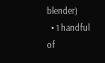blender)
  • 1 handful of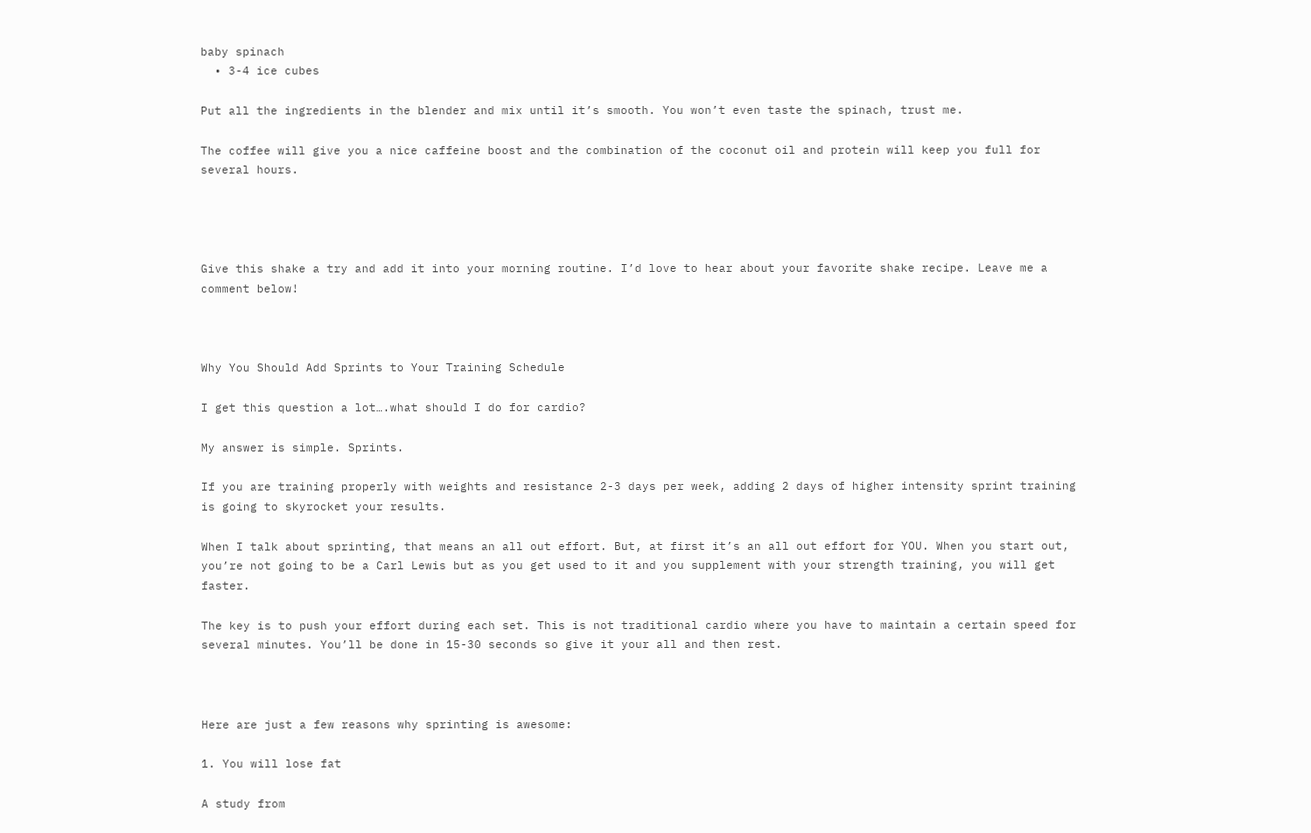baby spinach
  • 3-4 ice cubes

Put all the ingredients in the blender and mix until it’s smooth. You won’t even taste the spinach, trust me.

The coffee will give you a nice caffeine boost and the combination of the coconut oil and protein will keep you full for several hours.




Give this shake a try and add it into your morning routine. I’d love to hear about your favorite shake recipe. Leave me a comment below!



Why You Should Add Sprints to Your Training Schedule

I get this question a lot….what should I do for cardio?

My answer is simple. Sprints.

If you are training properly with weights and resistance 2-3 days per week, adding 2 days of higher intensity sprint training is going to skyrocket your results.

When I talk about sprinting, that means an all out effort. But, at first it’s an all out effort for YOU. When you start out, you’re not going to be a Carl Lewis but as you get used to it and you supplement with your strength training, you will get faster.

The key is to push your effort during each set. This is not traditional cardio where you have to maintain a certain speed for several minutes. You’ll be done in 15-30 seconds so give it your all and then rest.



Here are just a few reasons why sprinting is awesome:

1. You will lose fat

A study from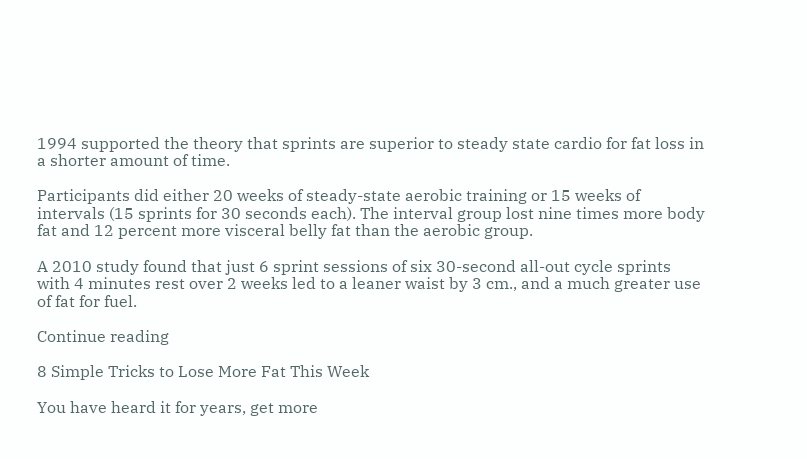1994 supported the theory that sprints are superior to steady state cardio for fat loss in a shorter amount of time.

Participants did either 20 weeks of steady-state aerobic training or 15 weeks of intervals (15 sprints for 30 seconds each). The interval group lost nine times more body fat and 12 percent more visceral belly fat than the aerobic group.

A 2010 study found that just 6 sprint sessions of six 30-second all-out cycle sprints with 4 minutes rest over 2 weeks led to a leaner waist by 3 cm., and a much greater use of fat for fuel.

Continue reading

8 Simple Tricks to Lose More Fat This Week

You have heard it for years, get more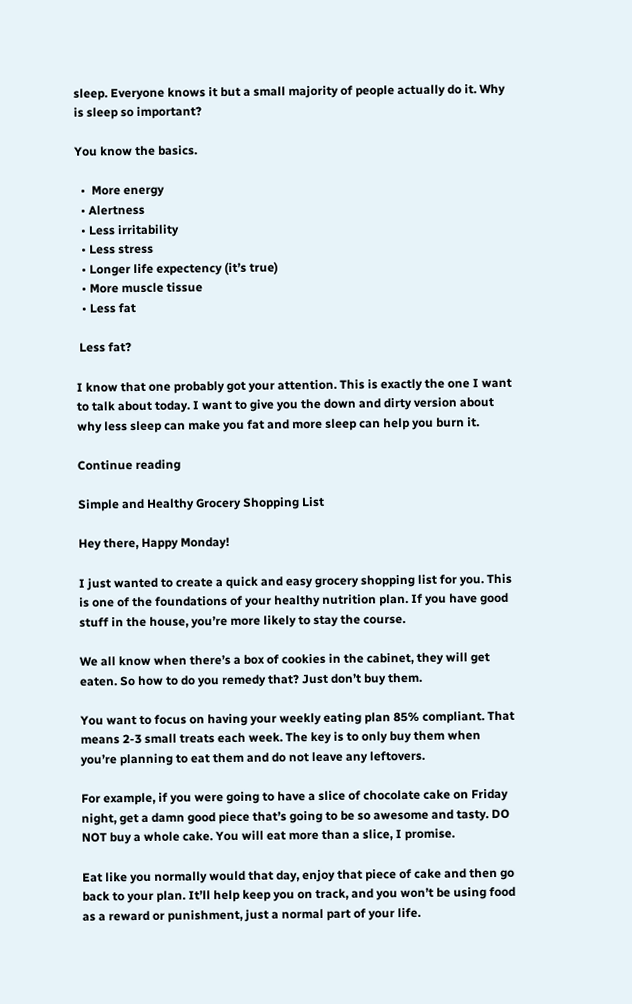sleep. Everyone knows it but a small majority of people actually do it. Why is sleep so important?

You know the basics.

  •  More energy
  • Alertness
  • Less irritability
  • Less stress
  • Longer life expectency (it’s true)
  • More muscle tissue
  • Less fat

 Less fat?

I know that one probably got your attention. This is exactly the one I want to talk about today. I want to give you the down and dirty version about why less sleep can make you fat and more sleep can help you burn it.

Continue reading

Simple and Healthy Grocery Shopping List

Hey there, Happy Monday!

I just wanted to create a quick and easy grocery shopping list for you. This is one of the foundations of your healthy nutrition plan. If you have good stuff in the house, you’re more likely to stay the course.

We all know when there’s a box of cookies in the cabinet, they will get eaten. So how to do you remedy that? Just don’t buy them.

You want to focus on having your weekly eating plan 85% compliant. That means 2-3 small treats each week. The key is to only buy them when you’re planning to eat them and do not leave any leftovers.

For example, if you were going to have a slice of chocolate cake on Friday night, get a damn good piece that’s going to be so awesome and tasty. DO NOT buy a whole cake. You will eat more than a slice, I promise.

Eat like you normally would that day, enjoy that piece of cake and then go back to your plan. It’ll help keep you on track, and you won’t be using food as a reward or punishment, just a normal part of your life.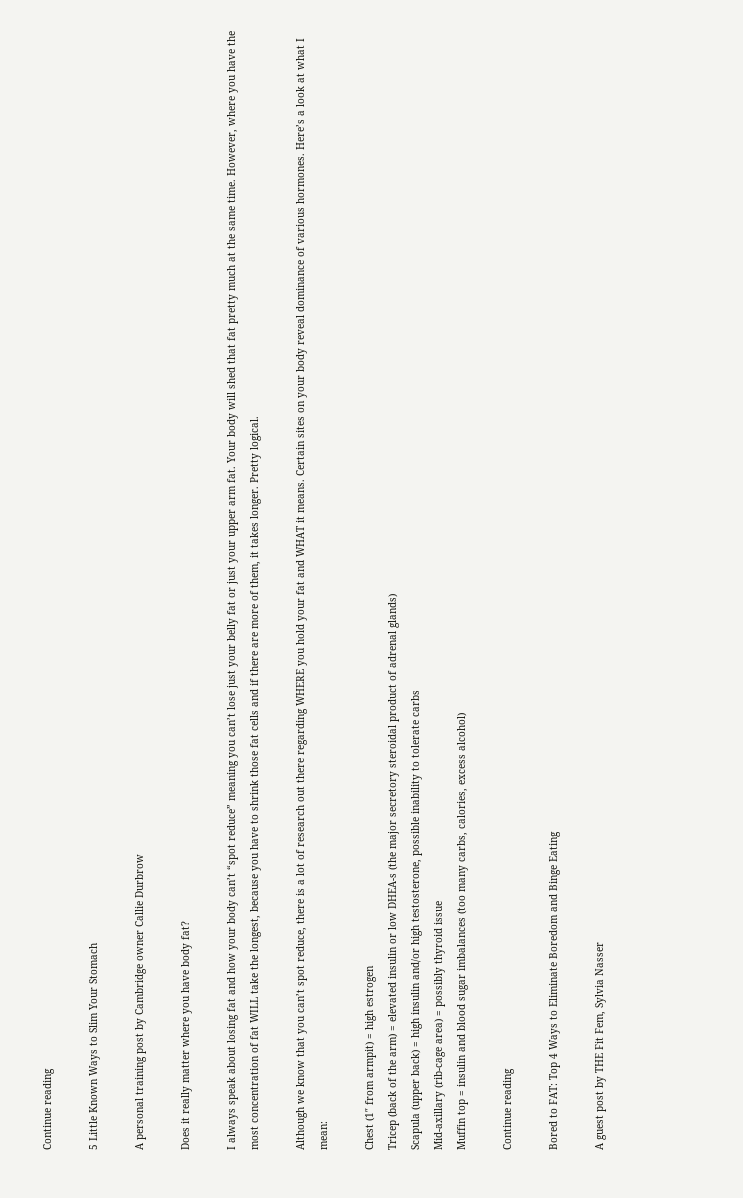Continue reading

5 Little Known Ways to Slim Your Stomach

A personal training post by Cambridge owner Callie Durbrow

Does it really matter where you have body fat?

I always speak about losing fat and how your body can’t “spot reduce” meaning you can’t lose just your belly fat or just your upper arm fat. Your body will shed that fat pretty much at the same time. However, where you have the most concentration of fat WILL take the longest, because you have to shrink those fat cells and if there are more of them, it takes longer. Pretty logical.

Although we know that you can’t spot reduce, there is a lot of research out there regarding WHERE you hold your fat and WHAT it means. Certain sites on your body reveal dominance of various hormones. Here’s a look at what I mean:

Chest (1″ from armpit) = high estrogen
Tricep (back of the arm) = elevated insulin or low DHEA-s (the major secretory steroidal product of adrenal glands)
Scapula (upper back) = high insulin and/or high testosterone, possible inability to tolerate carbs
Mid-axillary (rib-cage area) = possibly thyroid issue
Muffin top = insulin and blood sugar imbalances (too many carbs, calories, excess alcohol)

Continue reading

Bored to FAT: Top 4 Ways to Eliminate Boredom and Binge Eating

A guest post by THE Fit Fem, Sylvia Nasser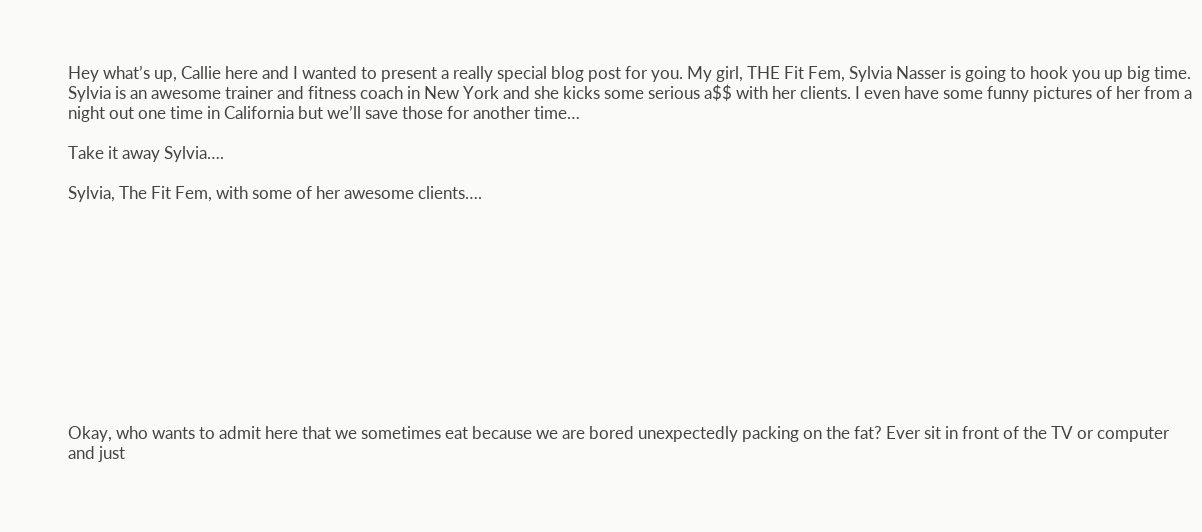Hey what’s up, Callie here and I wanted to present a really special blog post for you. My girl, THE Fit Fem, Sylvia Nasser is going to hook you up big time. Sylvia is an awesome trainer and fitness coach in New York and she kicks some serious a$$ with her clients. I even have some funny pictures of her from a night out one time in California but we’ll save those for another time…

Take it away Sylvia….

Sylvia, The Fit Fem, with some of her awesome clients….











Okay, who wants to admit here that we sometimes eat because we are bored unexpectedly packing on the fat? Ever sit in front of the TV or computer and just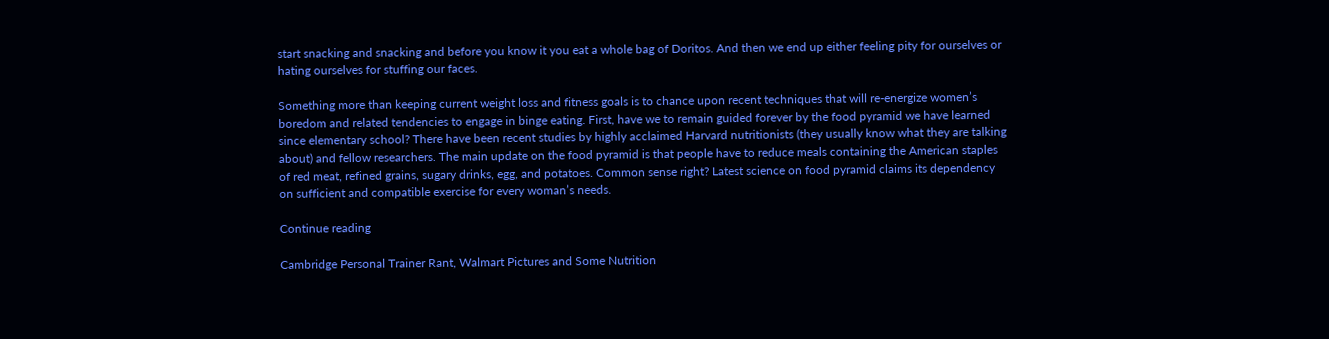start snacking and snacking and before you know it you eat a whole bag of Doritos. And then we end up either feeling pity for ourselves or hating ourselves for stuffing our faces.

Something more than keeping current weight loss and fitness goals is to chance upon recent techniques that will re-energize women’s boredom and related tendencies to engage in binge eating. First, have we to remain guided forever by the food pyramid we have learned since elementary school? There have been recent studies by highly acclaimed Harvard nutritionists (they usually know what they are talking about) and fellow researchers. The main update on the food pyramid is that people have to reduce meals containing the American staples of red meat, refined grains, sugary drinks, egg, and potatoes. Common sense right? Latest science on food pyramid claims its dependency on sufficient and compatible exercise for every woman’s needs.

Continue reading

Cambridge Personal Trainer Rant, Walmart Pictures and Some Nutrition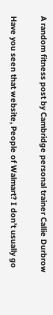A random fitness post by Cambridge personal trainer Callie Durbrow

Have you seen that website, People of Walmart? I don’t usually go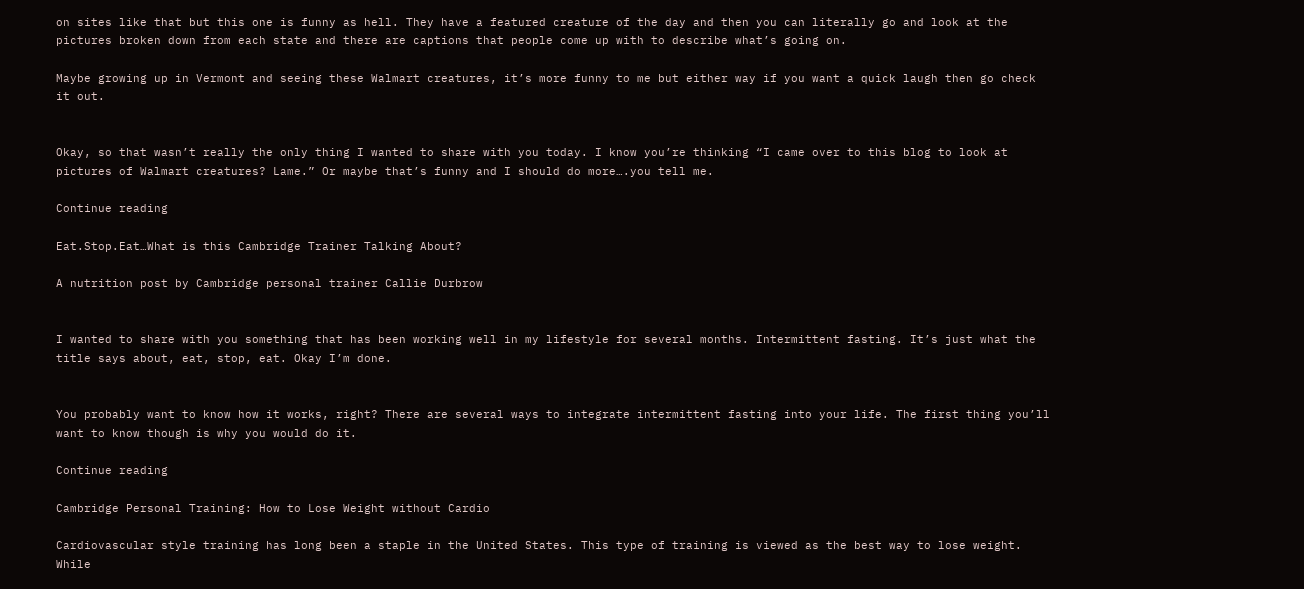on sites like that but this one is funny as hell. They have a featured creature of the day and then you can literally go and look at the pictures broken down from each state and there are captions that people come up with to describe what’s going on.

Maybe growing up in Vermont and seeing these Walmart creatures, it’s more funny to me but either way if you want a quick laugh then go check it out.


Okay, so that wasn’t really the only thing I wanted to share with you today. I know you’re thinking “I came over to this blog to look at pictures of Walmart creatures? Lame.” Or maybe that’s funny and I should do more….you tell me.

Continue reading

Eat.Stop.Eat…What is this Cambridge Trainer Talking About?

A nutrition post by Cambridge personal trainer Callie Durbrow


I wanted to share with you something that has been working well in my lifestyle for several months. Intermittent fasting. It’s just what the title says about, eat, stop, eat. Okay I’m done.


You probably want to know how it works, right? There are several ways to integrate intermittent fasting into your life. The first thing you’ll want to know though is why you would do it.

Continue reading

Cambridge Personal Training: How to Lose Weight without Cardio

Cardiovascular style training has long been a staple in the United States. This type of training is viewed as the best way to lose weight. While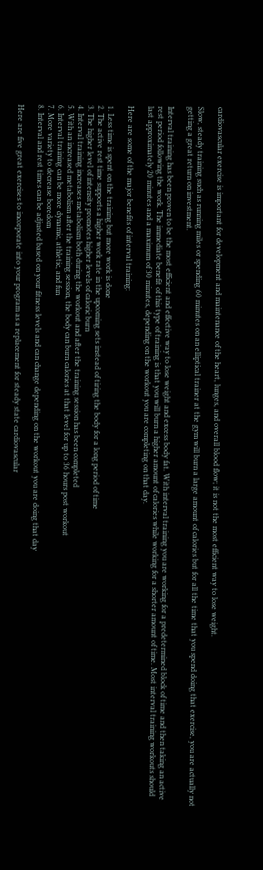cardiovascular exercise is important for development and maintenance of the heart, lunges, and overall blood flow; it is not the most efficient way to lose weight.

Slow, steady training such as running miles or spending 60 minutes on an elliptical trainer at the gym will burn a large amount of calories but for all the time that you spend doing that exercise, you are actually not getting a great return on investment.

Interval training has been proven to be the most efficient and effective way to lose weight and excess body fat. With interval training you are working for a predetermined block of time and then taking an active rest period following the work. The immediate benefit of this type of training is that you will burn a higher amount of calories while working for a shorter amount of time. Most interval training workouts should last approximately 20 minutes and a maximum of 30 minutes, depending on the workout you are completing on that day.

Here are some of the major benefits of interval training:

1. Less time is spent on the training but more work is done
2. The active rest time supports a higher work rate in the upcoming sets instead of tiring the body for a long period of time
3. The higher level of intensity promotes higher levels of caloric burn
4. Interval training increases metabolism both during the workout and after the training session has been completed
5. With an increased metabolism after the training session, the body can burn calories at that level for up to 36 hours post workout
6. Interval training can be more dynamic, athletic, and fun
7. More variety to decrease boredom
8. Interval and rest times can be adjusted based on your fitness levels and can change depending on the workout you are doing that day

Here are five great exercises to incorporate into your program as a replacement for steady state cardiovascular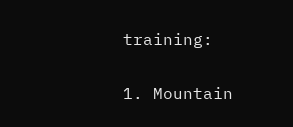training:

1. Mountain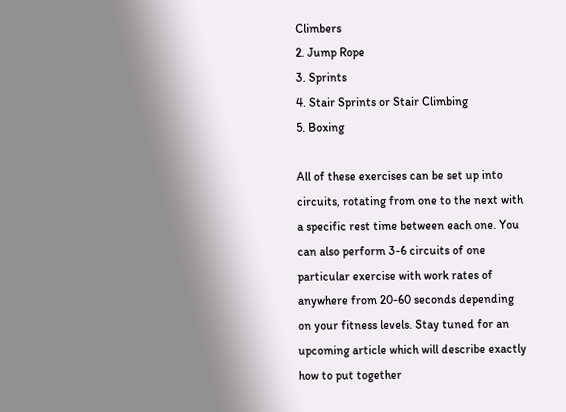Climbers
2. Jump Rope
3. Sprints
4. Stair Sprints or Stair Climbing
5. Boxing

All of these exercises can be set up into circuits, rotating from one to the next with a specific rest time between each one. You can also perform 3-6 circuits of one particular exercise with work rates of anywhere from 20-60 seconds depending on your fitness levels. Stay tuned for an upcoming article which will describe exactly how to put together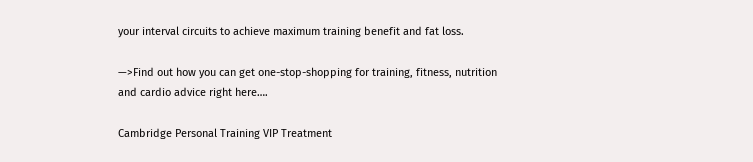your interval circuits to achieve maximum training benefit and fat loss.

—>Find out how you can get one-stop-shopping for training, fitness, nutrition and cardio advice right here….

Cambridge Personal Training VIP Treatment